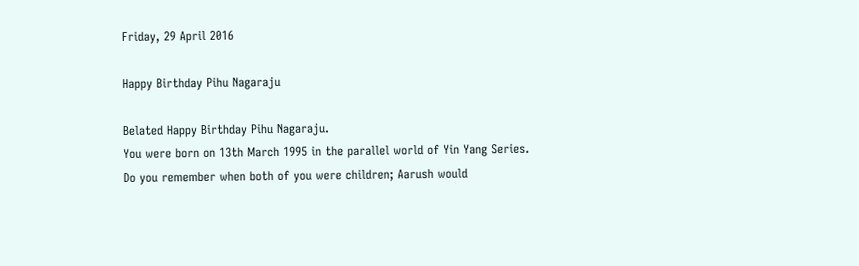Friday, 29 April 2016

Happy Birthday Pihu Nagaraju

Belated Happy Birthday Pihu Nagaraju.
You were born on 13th March 1995 in the parallel world of Yin Yang Series.
Do you remember when both of you were children; Aarush would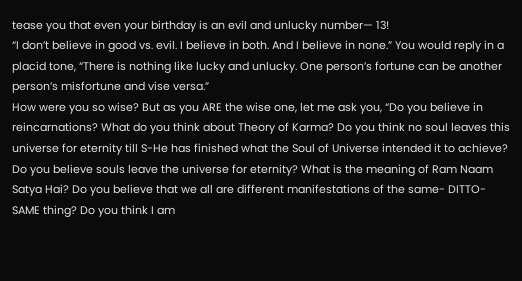tease you that even your birthday is an evil and unlucky number— 13!
“I don’t believe in good vs. evil. I believe in both. And I believe in none.” You would reply in a placid tone, “There is nothing like lucky and unlucky. One person’s fortune can be another person’s misfortune and vise versa.”
How were you so wise? But as you ARE the wise one, let me ask you, “Do you believe in reincarnations? What do you think about Theory of Karma? Do you think no soul leaves this universe for eternity till S-He has finished what the Soul of Universe intended it to achieve? Do you believe souls leave the universe for eternity? What is the meaning of Ram Naam Satya Hai? Do you believe that we all are different manifestations of the same- DITTO- SAME thing? Do you think I am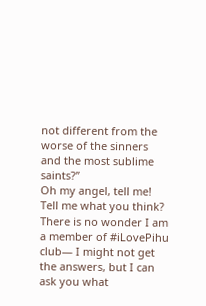not different from the worse of the sinners and the most sublime saints?”
Oh my angel, tell me! Tell me what you think?
There is no wonder I am a member of #iLovePihu club— I might not get the answers, but I can ask you what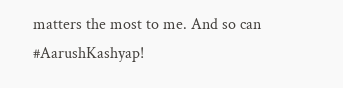matters the most to me. And so can #AarushKashyap!